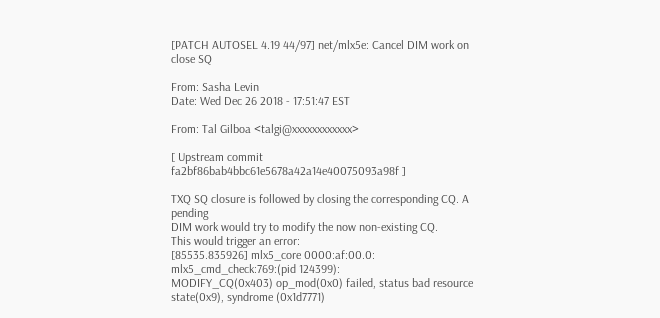[PATCH AUTOSEL 4.19 44/97] net/mlx5e: Cancel DIM work on close SQ

From: Sasha Levin
Date: Wed Dec 26 2018 - 17:51:47 EST

From: Tal Gilboa <talgi@xxxxxxxxxxxx>

[ Upstream commit fa2bf86bab4bbc61e5678a42a14e40075093a98f ]

TXQ SQ closure is followed by closing the corresponding CQ. A pending
DIM work would try to modify the now non-existing CQ.
This would trigger an error:
[85535.835926] mlx5_core 0000:af:00.0: mlx5_cmd_check:769:(pid 124399):
MODIFY_CQ(0x403) op_mod(0x0) failed, status bad resource state(0x9), syndrome (0x1d7771)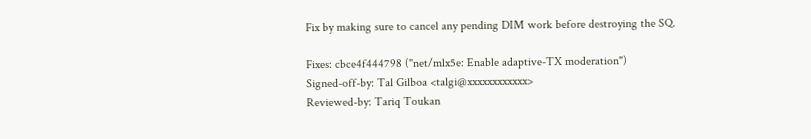Fix by making sure to cancel any pending DIM work before destroying the SQ.

Fixes: cbce4f444798 ("net/mlx5e: Enable adaptive-TX moderation")
Signed-off-by: Tal Gilboa <talgi@xxxxxxxxxxxx>
Reviewed-by: Tariq Toukan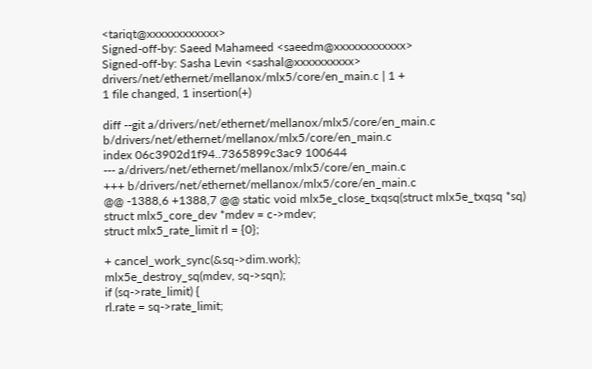<tariqt@xxxxxxxxxxxx>
Signed-off-by: Saeed Mahameed <saeedm@xxxxxxxxxxxx>
Signed-off-by: Sasha Levin <sashal@xxxxxxxxxx>
drivers/net/ethernet/mellanox/mlx5/core/en_main.c | 1 +
1 file changed, 1 insertion(+)

diff --git a/drivers/net/ethernet/mellanox/mlx5/core/en_main.c b/drivers/net/ethernet/mellanox/mlx5/core/en_main.c
index 06c3902d1f94..7365899c3ac9 100644
--- a/drivers/net/ethernet/mellanox/mlx5/core/en_main.c
+++ b/drivers/net/ethernet/mellanox/mlx5/core/en_main.c
@@ -1388,6 +1388,7 @@ static void mlx5e_close_txqsq(struct mlx5e_txqsq *sq)
struct mlx5_core_dev *mdev = c->mdev;
struct mlx5_rate_limit rl = {0};

+ cancel_work_sync(&sq->dim.work);
mlx5e_destroy_sq(mdev, sq->sqn);
if (sq->rate_limit) {
rl.rate = sq->rate_limit;